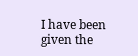I have been given the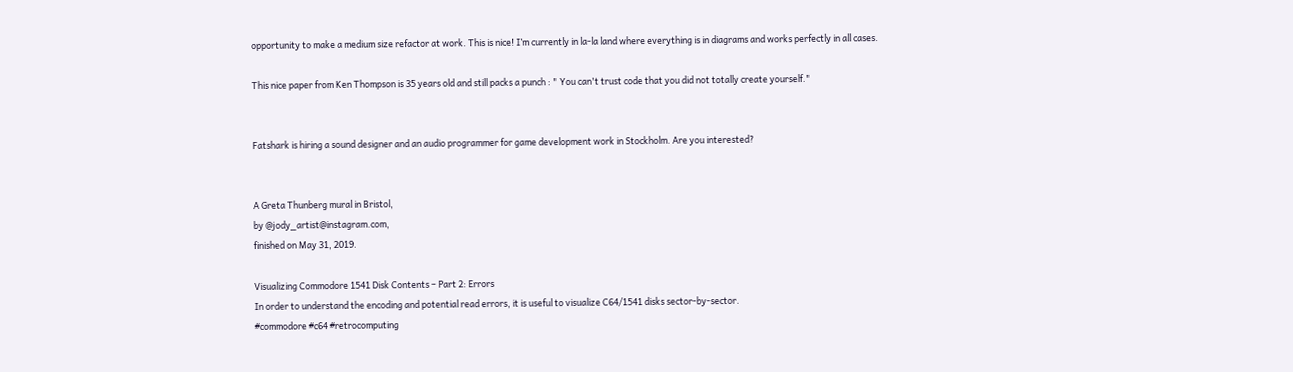opportunity to make a medium size refactor at work. This is nice! I’m currently in la-la land where everything is in diagrams and works perfectly in all cases.

This nice paper from Ken Thompson is 35 years old and still packs a punch : " You can't trust code that you did not totally create yourself."


Fatshark is hiring a sound designer and an audio programmer for game development work in Stockholm. Are you interested?


A Greta Thunberg mural in Bristol,
by @jody_artist@instagram.com,
finished on May 31, 2019.

Visualizing Commodore 1541 Disk Contents – Part 2: Errors
In order to understand the encoding and potential read errors, it is useful to visualize C64/1541 disks sector-by-sector.
#commodore #c64 #retrocomputing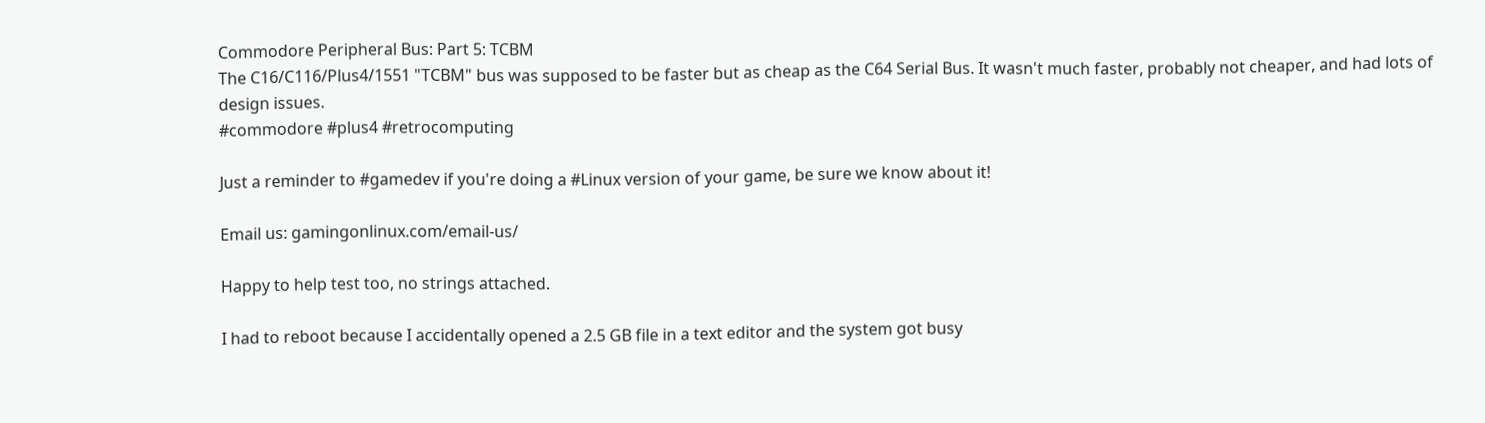Commodore Peripheral Bus: Part 5: TCBM
The C16/C116/Plus4/1551 "TCBM" bus was supposed to be faster but as cheap as the C64 Serial Bus. It wasn't much faster, probably not cheaper, and had lots of design issues.
#commodore #plus4 #retrocomputing

Just a reminder to #gamedev if you're doing a #Linux version of your game, be sure we know about it!

Email us: gamingonlinux.com/email-us/

Happy to help test too, no strings attached.

I had to reboot because I accidentally opened a 2.5 GB file in a text editor and the system got busy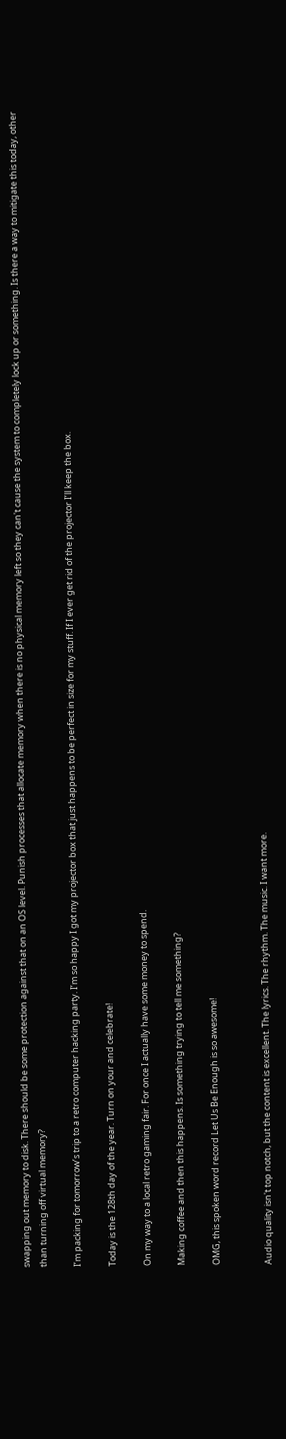swapping out memory to disk. There should be some protection against that on an OS level. Punish processes that allocate memory when there is no physical memory left so they can't cause the system to completely lock up or something. Is there a way to mitigate this today, other than turning off virtual memory?

I’m packing for tomorrow’s trip to a retro computer hacking party. I’m so happy I got my projector box that just happens to be perfect in size for my stuff. If I ever get rid of the projector I’ll keep the box.

Today is the 128th day of the year. Turn on your and celebrate!

On my way to a local retro gaming fair. For once I actually have some money to spend.

Making coffee and then this happens. Is something trying to tell me something?

OMG, this spoken word record Let Us Be Enough is so awesome!


Audio quality isn't top notch, but the content is excellent. The lyrics. The rhythm. The music. I want more.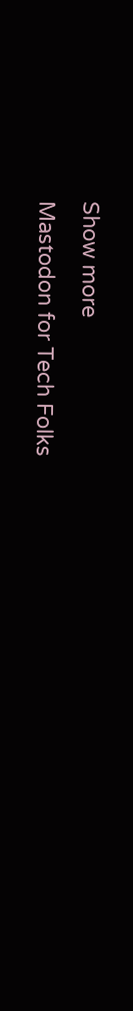Show more
Mastodon for Tech Folks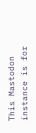This Mastodon instance is for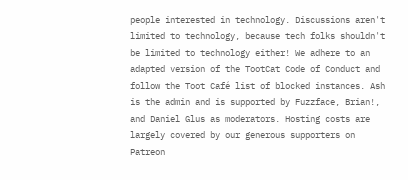people interested in technology. Discussions aren't limited to technology, because tech folks shouldn't be limited to technology either! We adhere to an adapted version of the TootCat Code of Conduct and follow the Toot Café list of blocked instances. Ash is the admin and is supported by Fuzzface, Brian!, and Daniel Glus as moderators. Hosting costs are largely covered by our generous supporters on Patreon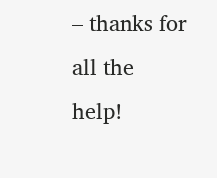– thanks for all the help!